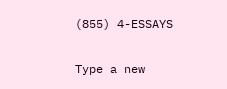(855) 4-ESSAYS

Type a new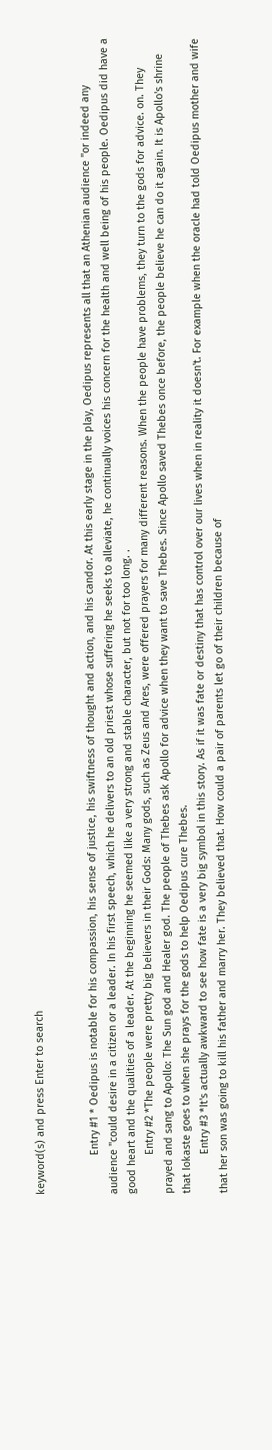keyword(s) and press Enter to search


             Entry #1 * Oedipus is notable for his compassion, his sense of justice, his swiftness of thought and action, and his candor. At this early stage in the play, Oedipus represents all that an Athenian audience "or indeed any audience "could desire in a citizen or a leader. In his first speech, which he delivers to an old priest whose suffering he seeks to alleviate, he continually voices his concern for the health and well being of his people. Oedipus did have a good heart and the qualities of a leader. At the beginning he seemed like a very strong and stable character, but not for too long. .
             Entry #2 *The people were pretty big believers in their Gods: Many gods, such as Zeus and Ares, were offered prayers for many different reasons. When the people have problems, they turn to the gods for advice. on. They prayed and sang to Apollo: The Sun god and Healer god. The people of Thebes ask Apollo for advice when they want to save Thebes. Since Apollo saved Thebes once before, the people believe he can do it again. It is Apollo's shrine that Iokaste goes to when she prays for the gods to help Oedipus cure Thebes.
             Entry #3 *It's actually awkward to see how fate is a very big symbol in this story. As if it was fate or destiny that has control over our lives when in reality it doesn't. For example when the oracle had told Oedipus mother and wife that her son was going to kill his father and marry her. They believed that. How could a pair of parents let go of their children because of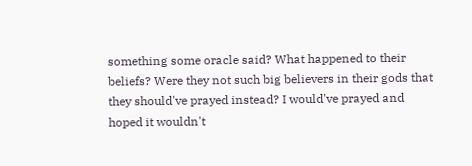something some oracle said? What happened to their beliefs? Were they not such big believers in their gods that they should've prayed instead? I would've prayed and hoped it wouldn't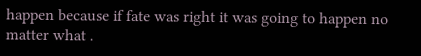happen because if fate was right it was going to happen no matter what .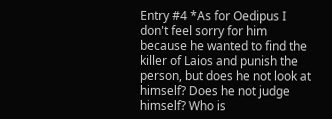Entry #4 *As for Oedipus I don't feel sorry for him because he wanted to find the killer of Laios and punish the person, but does he not look at himself? Does he not judge himself? Who is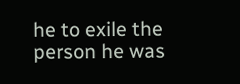he to exile the person he was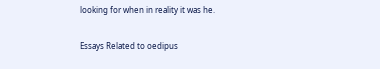looking for when in reality it was he.

Essays Related to oedipus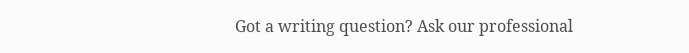Got a writing question? Ask our professional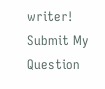writer!
Submit My Question